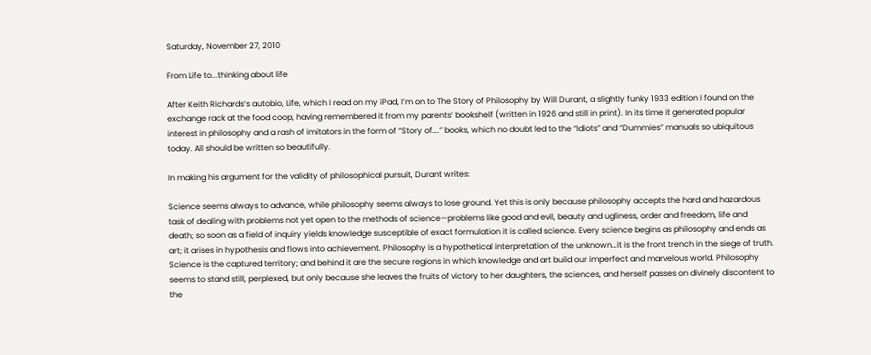Saturday, November 27, 2010

From Life to...thinking about life

After Keith Richards’s autobio, Life, which I read on my iPad, I’m on to The Story of Philosophy by Will Durant, a slightly funky 1933 edition I found on the exchange rack at the food coop, having remembered it from my parents’ bookshelf (written in 1926 and still in print). In its time it generated popular interest in philosophy and a rash of imitators in the form of “Story of….” books, which no doubt led to the “Idiots” and “Dummies” manuals so ubiquitous today. All should be written so beautifully.

In making his argument for the validity of philosophical pursuit, Durant writes:

Science seems always to advance, while philosophy seems always to lose ground. Yet this is only because philosophy accepts the hard and hazardous task of dealing with problems not yet open to the methods of science—problems like good and evil, beauty and ugliness, order and freedom, life and death; so soon as a field of inquiry yields knowledge susceptible of exact formulation it is called science. Every science begins as philosophy and ends as art; it arises in hypothesis and flows into achievement. Philosophy is a hypothetical interpretation of the unknown…it is the front trench in the siege of truth. Science is the captured territory; and behind it are the secure regions in which knowledge and art build our imperfect and marvelous world. Philosophy seems to stand still, perplexed, but only because she leaves the fruits of victory to her daughters, the sciences, and herself passes on divinely discontent to the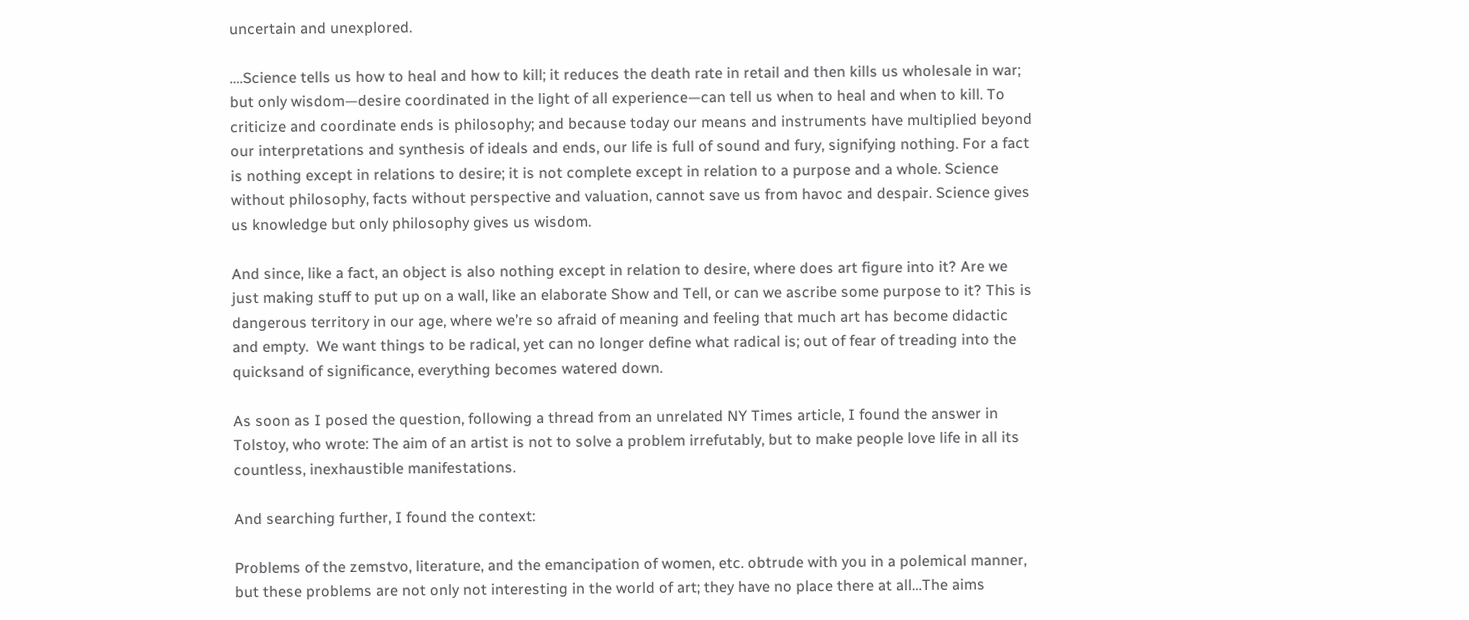uncertain and unexplored.

….Science tells us how to heal and how to kill; it reduces the death rate in retail and then kills us wholesale in war; but only wisdom—desire coordinated in the light of all experience—can tell us when to heal and when to kill. To criticize and coordinate ends is philosophy; and because today our means and instruments have multiplied beyond our interpretations and synthesis of ideals and ends, our life is full of sound and fury, signifying nothing. For a fact is nothing except in relations to desire; it is not complete except in relation to a purpose and a whole. Science without philosophy, facts without perspective and valuation, cannot save us from havoc and despair. Science gives us knowledge but only philosophy gives us wisdom.

And since, like a fact, an object is also nothing except in relation to desire, where does art figure into it? Are we just making stuff to put up on a wall, like an elaborate Show and Tell, or can we ascribe some purpose to it? This is dangerous territory in our age, where we’re so afraid of meaning and feeling that much art has become didactic and empty.  We want things to be radical, yet can no longer define what radical is; out of fear of treading into the quicksand of significance, everything becomes watered down.

As soon as I posed the question, following a thread from an unrelated NY Times article, I found the answer in Tolstoy, who wrote: The aim of an artist is not to solve a problem irrefutably, but to make people love life in all its countless, inexhaustible manifestations.

And searching further, I found the context:

Problems of the zemstvo, literature, and the emancipation of women, etc. obtrude with you in a polemical manner, but these problems are not only not interesting in the world of art; they have no place there at all…The aims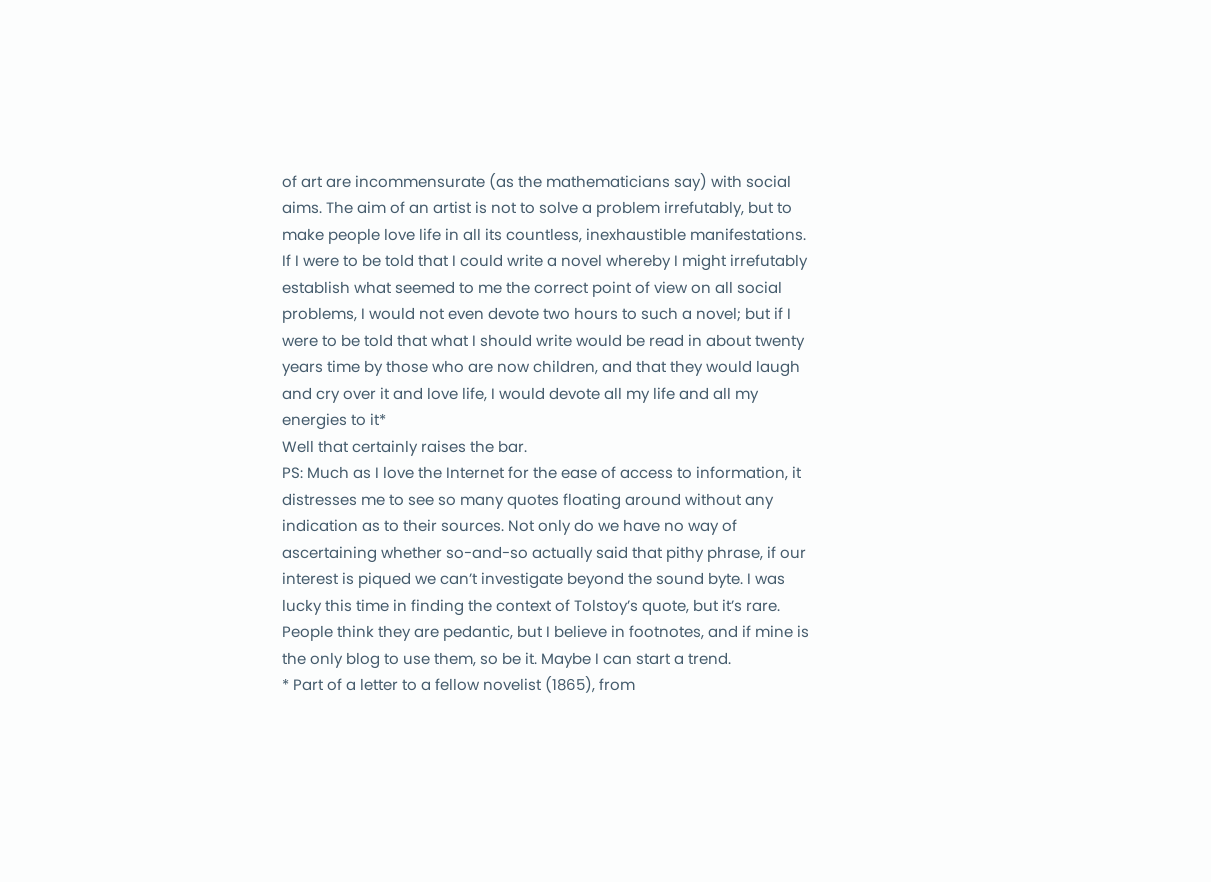of art are incommensurate (as the mathematicians say) with social aims. The aim of an artist is not to solve a problem irrefutably, but to make people love life in all its countless, inexhaustible manifestations. If I were to be told that I could write a novel whereby I might irrefutably establish what seemed to me the correct point of view on all social problems, I would not even devote two hours to such a novel; but if I were to be told that what I should write would be read in about twenty years time by those who are now children, and that they would laugh and cry over it and love life, I would devote all my life and all my energies to it*
Well that certainly raises the bar.
PS: Much as I love the Internet for the ease of access to information, it distresses me to see so many quotes floating around without any indication as to their sources. Not only do we have no way of ascertaining whether so-and-so actually said that pithy phrase, if our interest is piqued we can’t investigate beyond the sound byte. I was lucky this time in finding the context of Tolstoy’s quote, but it’s rare. People think they are pedantic, but I believe in footnotes, and if mine is the only blog to use them, so be it. Maybe I can start a trend.
* Part of a letter to a fellow novelist (1865), from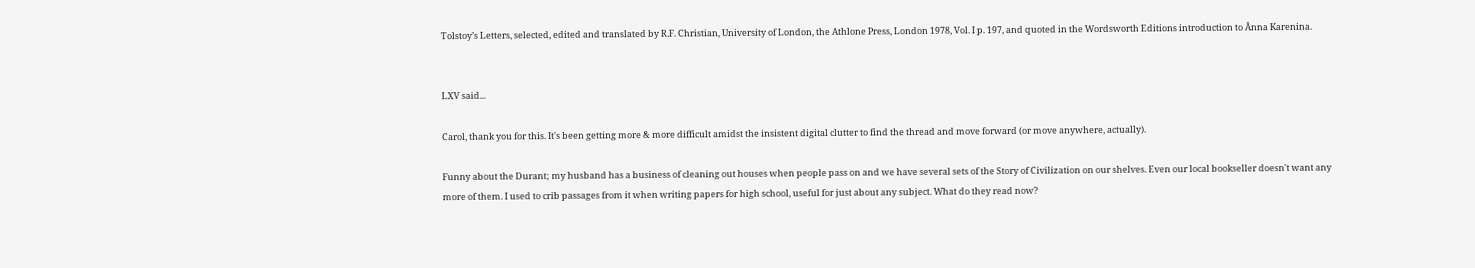Tolstoy’s Letters, selected, edited and translated by R.F. Christian, University of London, the Athlone Press, London 1978, Vol. I p. 197, and quoted in the Wordsworth Editions introduction to Ânna Karenina.


LXV said...

Carol, thank you for this. It's been getting more & more difficult amidst the insistent digital clutter to find the thread and move forward (or move anywhere, actually).

Funny about the Durant; my husband has a business of cleaning out houses when people pass on and we have several sets of the Story of Civilization on our shelves. Even our local bookseller doesn't want any more of them. I used to crib passages from it when writing papers for high school, useful for just about any subject. What do they read now?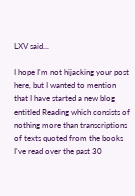LXV said...

I hope I'm not hijacking your post here, but I wanted to mention that I have started a new blog entitled Reading which consists of nothing more than transcriptions of texts quoted from the books I've read over the past 30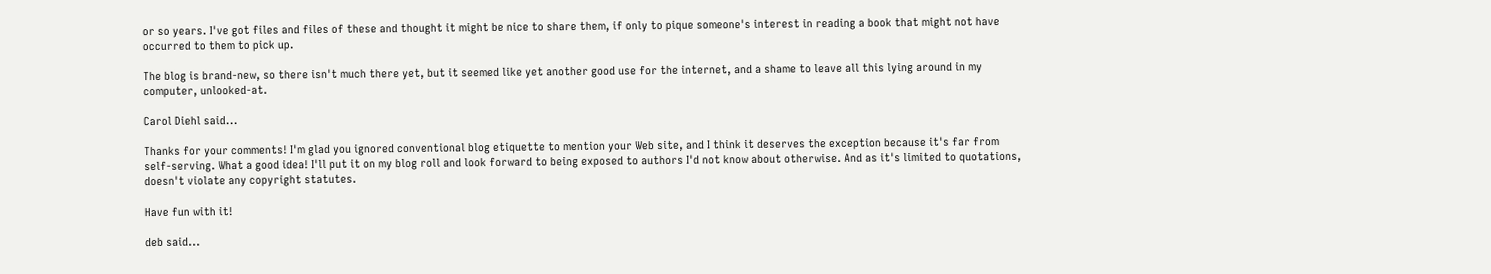or so years. I've got files and files of these and thought it might be nice to share them, if only to pique someone's interest in reading a book that might not have occurred to them to pick up.

The blog is brand-new, so there isn't much there yet, but it seemed like yet another good use for the internet, and a shame to leave all this lying around in my computer, unlooked-at.

Carol Diehl said...

Thanks for your comments! I'm glad you ignored conventional blog etiquette to mention your Web site, and I think it deserves the exception because it's far from self-serving. What a good idea! I'll put it on my blog roll and look forward to being exposed to authors I'd not know about otherwise. And as it's limited to quotations, doesn't violate any copyright statutes.

Have fun with it!

deb said...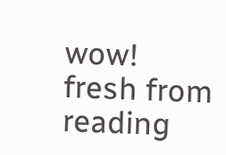wow! fresh from reading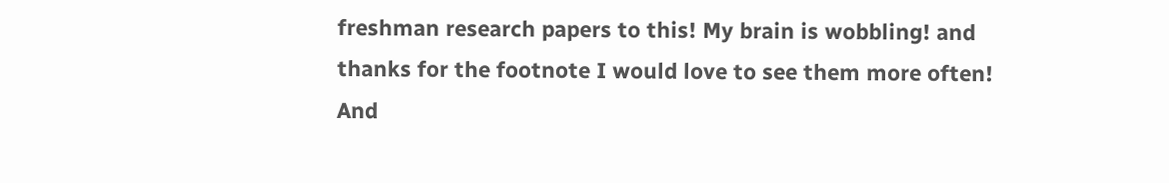freshman research papers to this! My brain is wobbling! and thanks for the footnote I would love to see them more often! And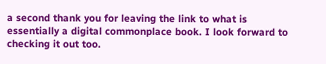a second thank you for leaving the link to what is essentially a digital commonplace book. I look forward to checking it out too.